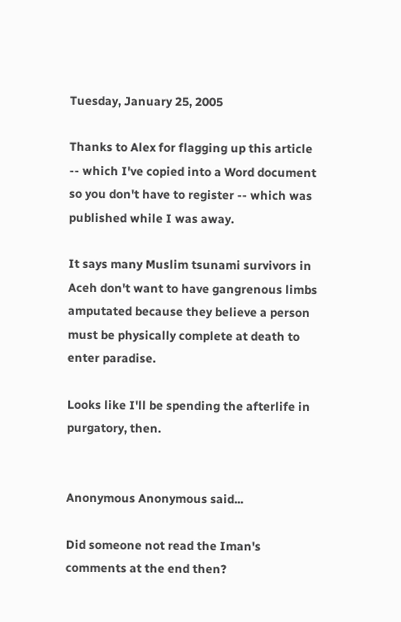Tuesday, January 25, 2005

Thanks to Alex for flagging up this article -- which I've copied into a Word document so you don't have to register -- which was published while I was away.

It says many Muslim tsunami survivors in Aceh don't want to have gangrenous limbs amputated because they believe a person must be physically complete at death to enter paradise.

Looks like I'll be spending the afterlife in purgatory, then.


Anonymous Anonymous said...

Did someone not read the Iman's comments at the end then?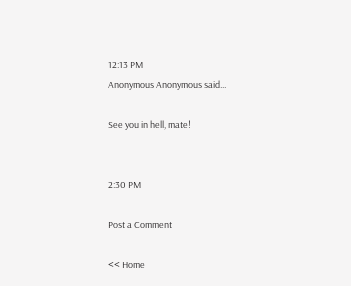12:13 PM
Anonymous Anonymous said...

See you in hell, mate!


2:30 PM

Post a Comment

<< Home